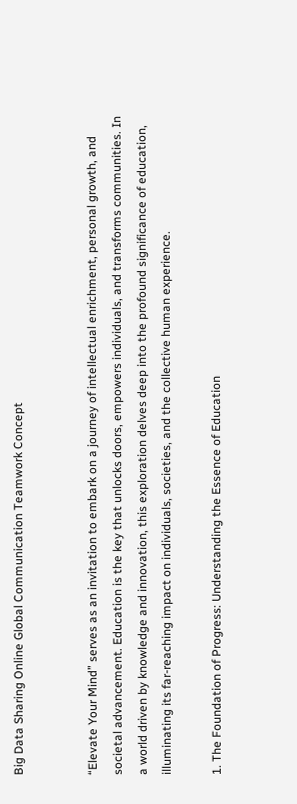Big Data Sharing Online Global Communication Teamwork Concept


“Elevate Your Mind” serves as an invitation to embark on a journey of intellectual enrichment, personal growth, and societal advancement. Education is the key that unlocks doors, empowers individuals, and transforms communities. In a world driven by knowledge and innovation, this exploration delves deep into the profound significance of education, illuminating its far-reaching impact on individuals, societies, and the collective human experience.

1. The Foundation of Progress: Understanding the Essence of Education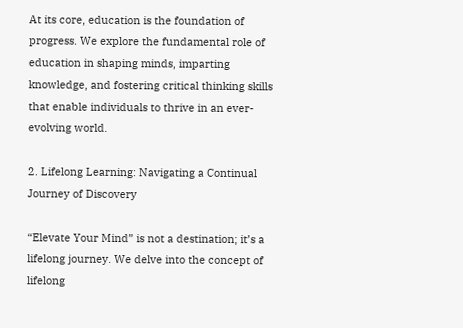At its core, education is the foundation of progress. We explore the fundamental role of education in shaping minds, imparting knowledge, and fostering critical thinking skills that enable individuals to thrive in an ever-evolving world.

2. Lifelong Learning: Navigating a Continual Journey of Discovery

“Elevate Your Mind” is not a destination; it’s a lifelong journey. We delve into the concept of lifelong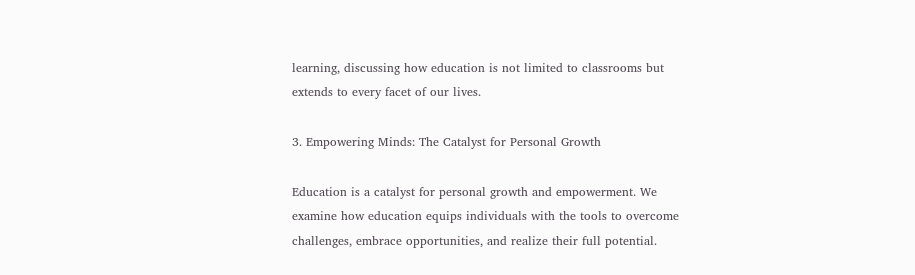learning, discussing how education is not limited to classrooms but extends to every facet of our lives.

3. Empowering Minds: The Catalyst for Personal Growth

Education is a catalyst for personal growth and empowerment. We examine how education equips individuals with the tools to overcome challenges, embrace opportunities, and realize their full potential.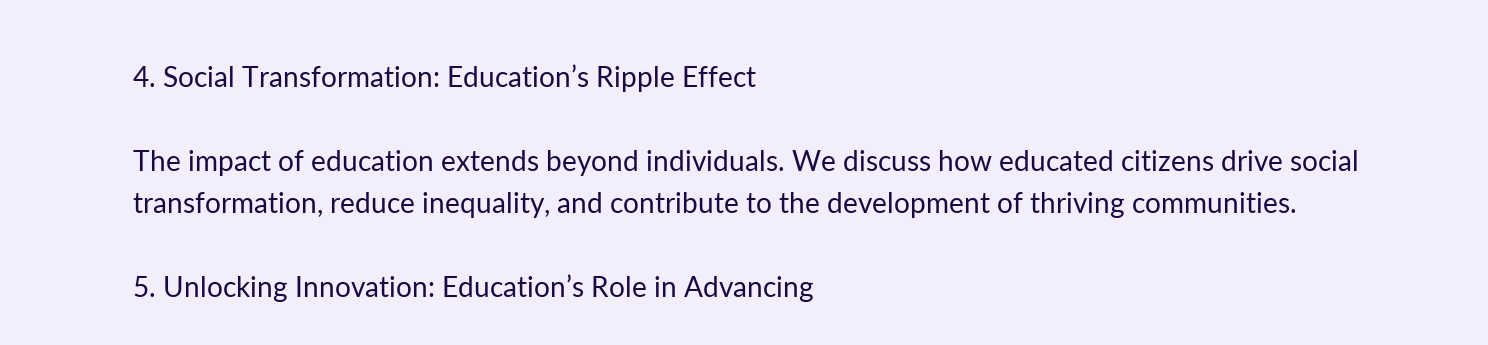4. Social Transformation: Education’s Ripple Effect

The impact of education extends beyond individuals. We discuss how educated citizens drive social transformation, reduce inequality, and contribute to the development of thriving communities.

5. Unlocking Innovation: Education’s Role in Advancing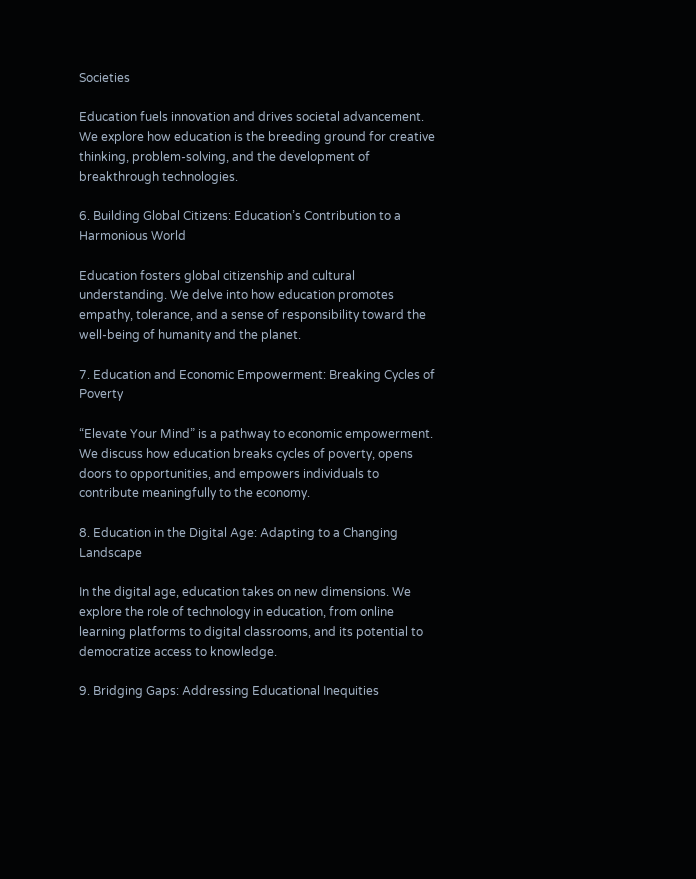Societies

Education fuels innovation and drives societal advancement. We explore how education is the breeding ground for creative thinking, problem-solving, and the development of breakthrough technologies.

6. Building Global Citizens: Education’s Contribution to a Harmonious World

Education fosters global citizenship and cultural understanding. We delve into how education promotes empathy, tolerance, and a sense of responsibility toward the well-being of humanity and the planet.

7. Education and Economic Empowerment: Breaking Cycles of Poverty

“Elevate Your Mind” is a pathway to economic empowerment. We discuss how education breaks cycles of poverty, opens doors to opportunities, and empowers individuals to contribute meaningfully to the economy.

8. Education in the Digital Age: Adapting to a Changing Landscape

In the digital age, education takes on new dimensions. We explore the role of technology in education, from online learning platforms to digital classrooms, and its potential to democratize access to knowledge.

9. Bridging Gaps: Addressing Educational Inequities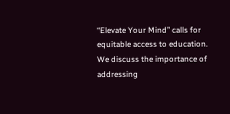“Elevate Your Mind” calls for equitable access to education. We discuss the importance of addressing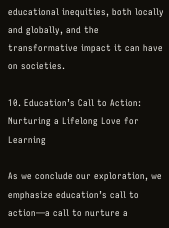educational inequities, both locally and globally, and the transformative impact it can have on societies.

10. Education’s Call to Action: Nurturing a Lifelong Love for Learning

As we conclude our exploration, we emphasize education’s call to action—a call to nurture a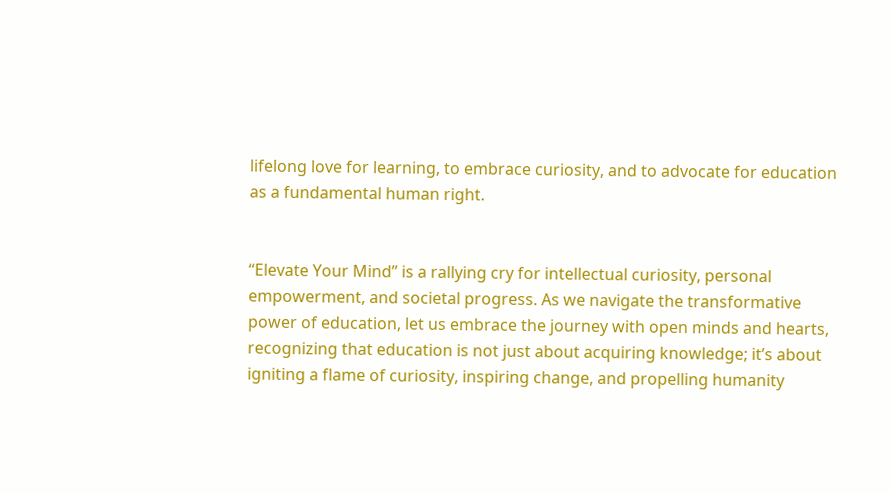lifelong love for learning, to embrace curiosity, and to advocate for education as a fundamental human right.


“Elevate Your Mind” is a rallying cry for intellectual curiosity, personal empowerment, and societal progress. As we navigate the transformative power of education, let us embrace the journey with open minds and hearts, recognizing that education is not just about acquiring knowledge; it’s about igniting a flame of curiosity, inspiring change, and propelling humanity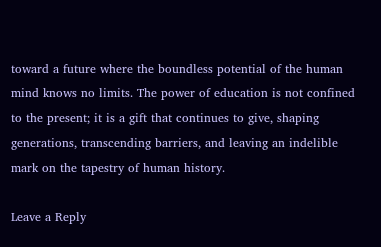toward a future where the boundless potential of the human mind knows no limits. The power of education is not confined to the present; it is a gift that continues to give, shaping generations, transcending barriers, and leaving an indelible mark on the tapestry of human history.

Leave a Reply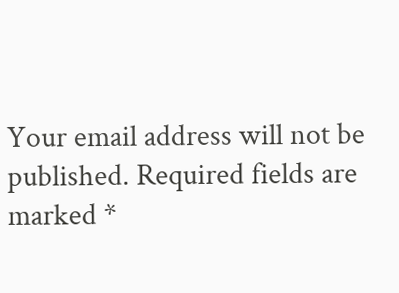Your email address will not be published. Required fields are marked *